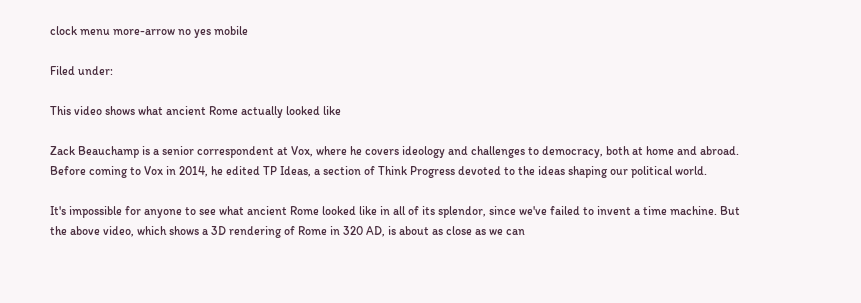clock menu more-arrow no yes mobile

Filed under:

This video shows what ancient Rome actually looked like

Zack Beauchamp is a senior correspondent at Vox, where he covers ideology and challenges to democracy, both at home and abroad. Before coming to Vox in 2014, he edited TP Ideas, a section of Think Progress devoted to the ideas shaping our political world.

It's impossible for anyone to see what ancient Rome looked like in all of its splendor, since we've failed to invent a time machine. But the above video, which shows a 3D rendering of Rome in 320 AD, is about as close as we can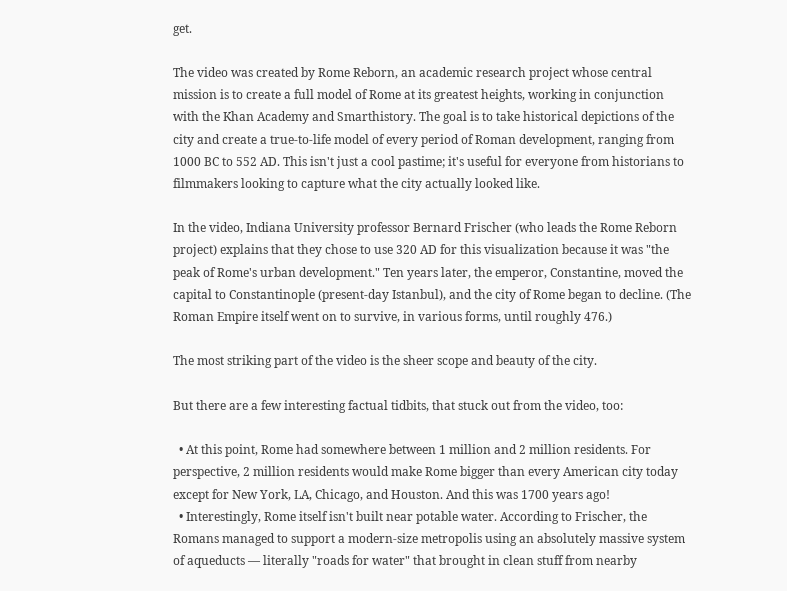get.

The video was created by Rome Reborn, an academic research project whose central mission is to create a full model of Rome at its greatest heights, working in conjunction with the Khan Academy and Smarthistory. The goal is to take historical depictions of the city and create a true-to-life model of every period of Roman development, ranging from 1000 BC to 552 AD. This isn't just a cool pastime; it's useful for everyone from historians to filmmakers looking to capture what the city actually looked like.

In the video, Indiana University professor Bernard Frischer (who leads the Rome Reborn project) explains that they chose to use 320 AD for this visualization because it was "the peak of Rome's urban development." Ten years later, the emperor, Constantine, moved the capital to Constantinople (present-day Istanbul), and the city of Rome began to decline. (The Roman Empire itself went on to survive, in various forms, until roughly 476.)

The most striking part of the video is the sheer scope and beauty of the city.

But there are a few interesting factual tidbits, that stuck out from the video, too:

  • At this point, Rome had somewhere between 1 million and 2 million residents. For perspective, 2 million residents would make Rome bigger than every American city today except for New York, LA, Chicago, and Houston. And this was 1700 years ago!
  • Interestingly, Rome itself isn't built near potable water. According to Frischer, the Romans managed to support a modern-size metropolis using an absolutely massive system of aqueducts — literally "roads for water" that brought in clean stuff from nearby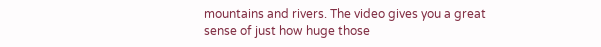mountains and rivers. The video gives you a great sense of just how huge those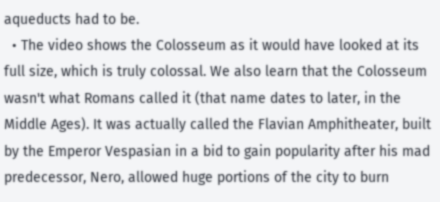aqueducts had to be.
  • The video shows the Colosseum as it would have looked at its full size, which is truly colossal. We also learn that the Colosseum wasn't what Romans called it (that name dates to later, in the Middle Ages). It was actually called the Flavian Amphitheater, built by the Emperor Vespasian in a bid to gain popularity after his mad predecessor, Nero, allowed huge portions of the city to burn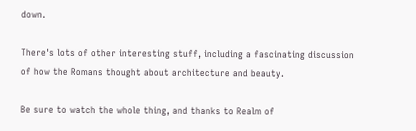down.

There's lots of other interesting stuff, including a fascinating discussion of how the Romans thought about architecture and beauty.

Be sure to watch the whole thing, and thanks to Realm of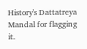History's Dattatreya Mandal for flagging it.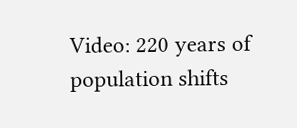Video: 220 years of population shifts